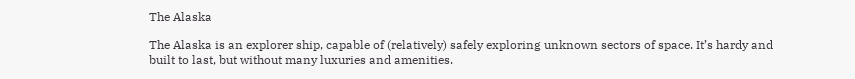The Alaska

The Alaska is an explorer ship, capable of (relatively) safely exploring unknown sectors of space. It’s hardy and built to last, but without many luxuries and amenities.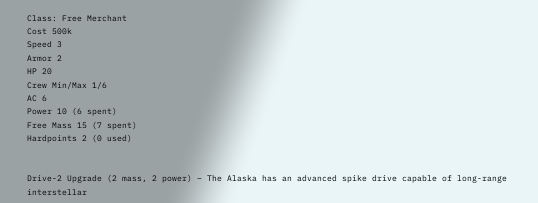Class: Free Merchant
Cost 500k
Speed 3
Armor 2
HP 20
Crew Min/Max 1/6
AC 6
Power 10 (6 spent)
Free Mass 15 (7 spent)
Hardpoints 2 (0 used)


Drive-2 Upgrade (2 mass, 2 power) – The Alaska has an advanced spike drive capable of long-range interstellar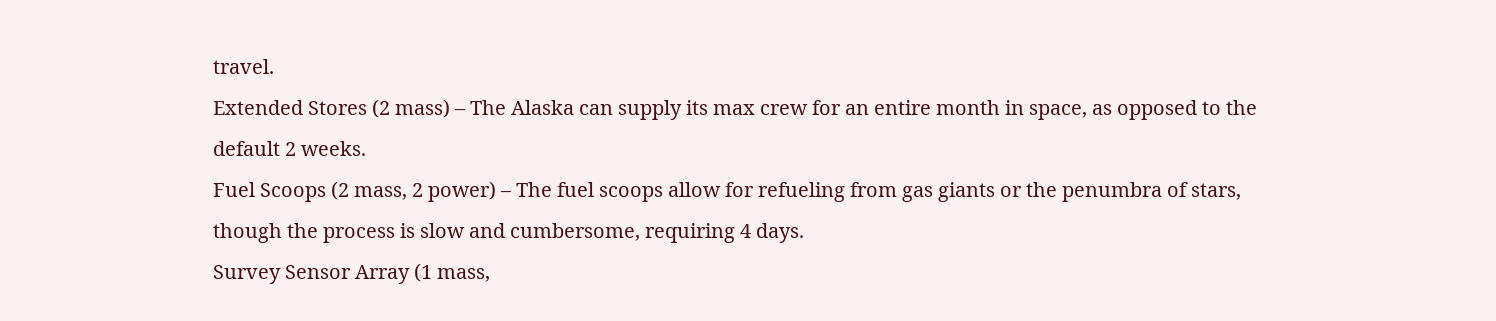travel.
Extended Stores (2 mass) – The Alaska can supply its max crew for an entire month in space, as opposed to the default 2 weeks.
Fuel Scoops (2 mass, 2 power) – The fuel scoops allow for refueling from gas giants or the penumbra of stars, though the process is slow and cumbersome, requiring 4 days.
Survey Sensor Array (1 mass,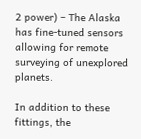2 power) – The Alaska has fine-tuned sensors allowing for remote surveying of unexplored planets.

In addition to these fittings, the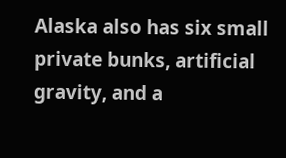Alaska also has six small private bunks, artificial gravity, and a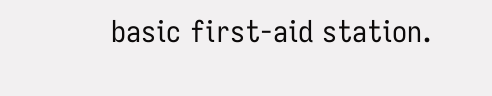basic first-aid station.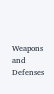Weapons and Defenses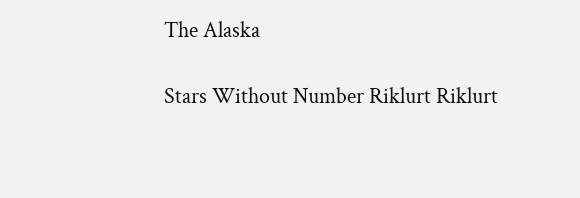The Alaska

Stars Without Number Riklurt Riklurt